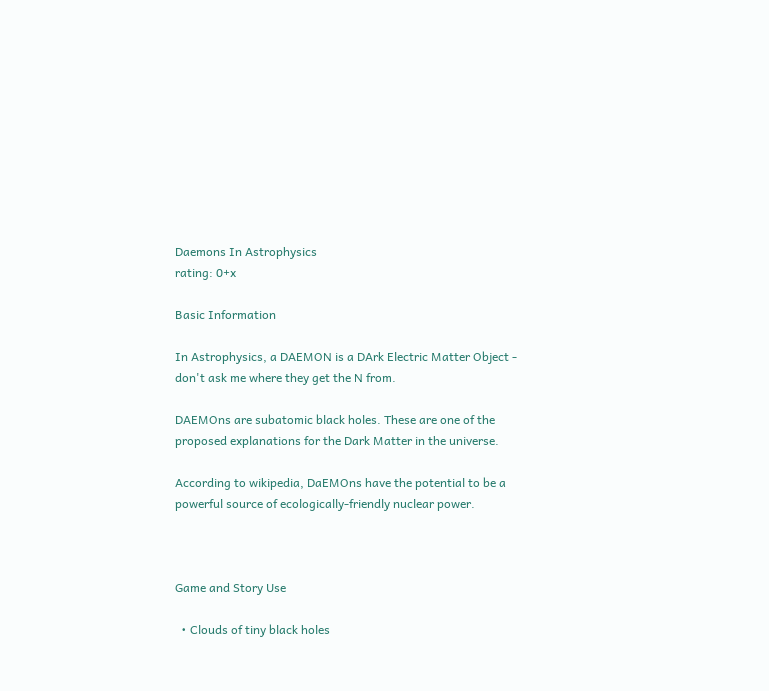Daemons In Astrophysics
rating: 0+x

Basic Information

In Astrophysics, a DAEMON is a DArk Electric Matter Object - don't ask me where they get the N from.

DAEMOns are subatomic black holes. These are one of the proposed explanations for the Dark Matter in the universe.

According to wikipedia, DaEMOns have the potential to be a powerful source of ecologically-friendly nuclear power.



Game and Story Use

  • Clouds of tiny black holes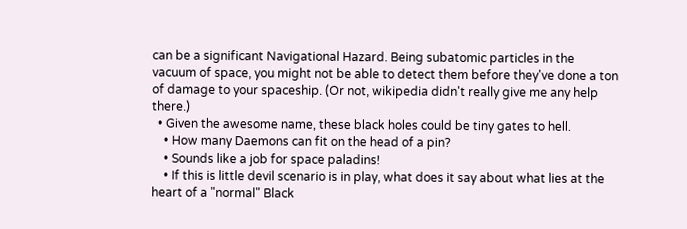can be a significant Navigational Hazard. Being subatomic particles in the vacuum of space, you might not be able to detect them before they've done a ton of damage to your spaceship. (Or not, wikipedia didn't really give me any help there.)
  • Given the awesome name, these black holes could be tiny gates to hell.
    • How many Daemons can fit on the head of a pin?
    • Sounds like a job for space paladins!
    • If this is little devil scenario is in play, what does it say about what lies at the heart of a "normal" Black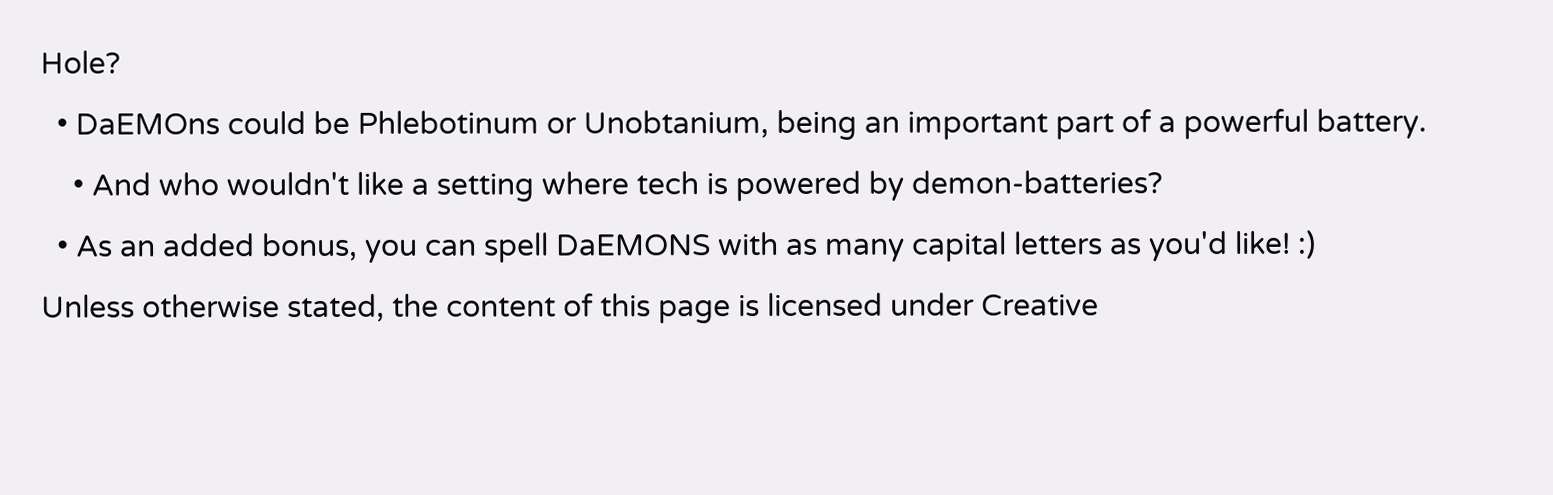Hole?
  • DaEMOns could be Phlebotinum or Unobtanium, being an important part of a powerful battery.
    • And who wouldn't like a setting where tech is powered by demon-batteries?
  • As an added bonus, you can spell DaEMONS with as many capital letters as you'd like! :)
Unless otherwise stated, the content of this page is licensed under Creative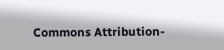Commons Attribution-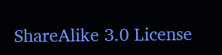ShareAlike 3.0 License